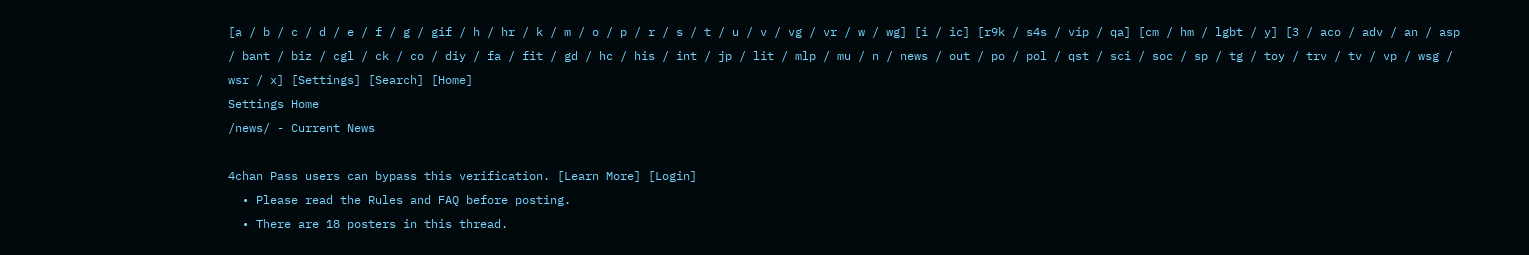[a / b / c / d / e / f / g / gif / h / hr / k / m / o / p / r / s / t / u / v / vg / vr / w / wg] [i / ic] [r9k / s4s / vip / qa] [cm / hm / lgbt / y] [3 / aco / adv / an / asp / bant / biz / cgl / ck / co / diy / fa / fit / gd / hc / his / int / jp / lit / mlp / mu / n / news / out / po / pol / qst / sci / soc / sp / tg / toy / trv / tv / vp / wsg / wsr / x] [Settings] [Search] [Home]
Settings Home
/news/ - Current News

4chan Pass users can bypass this verification. [Learn More] [Login]
  • Please read the Rules and FAQ before posting.
  • There are 18 posters in this thread.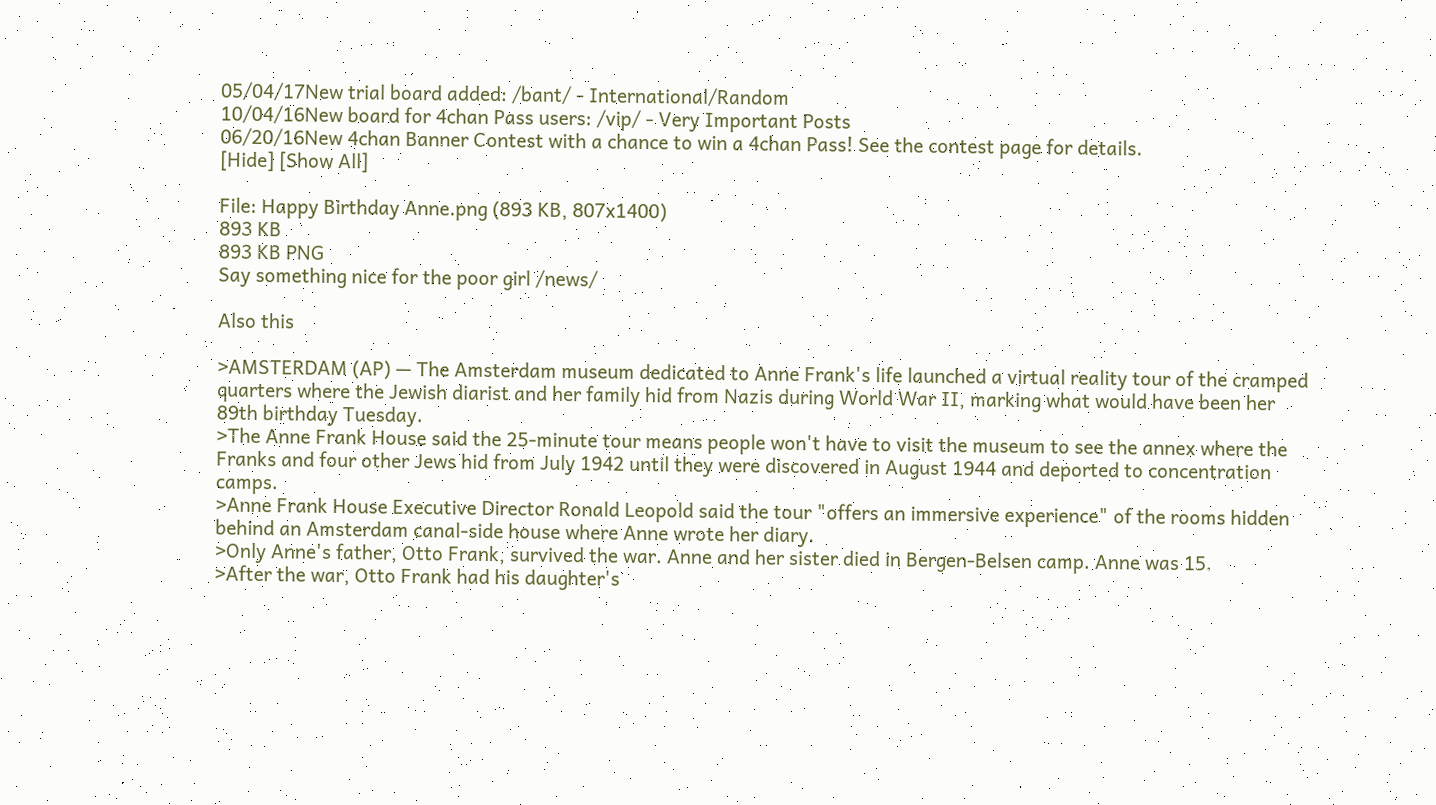05/04/17New trial board added: /bant/ - International/Random
10/04/16New board for 4chan Pass users: /vip/ - Very Important Posts
06/20/16New 4chan Banner Contest with a chance to win a 4chan Pass! See the contest page for details.
[Hide] [Show All]

File: Happy Birthday Anne.png (893 KB, 807x1400)
893 KB
893 KB PNG
Say something nice for the poor girl /news/

Also this

>AMSTERDAM (AP) — The Amsterdam museum dedicated to Anne Frank's life launched a virtual reality tour of the cramped quarters where the Jewish diarist and her family hid from Nazis during World War II, marking what would have been her 89th birthday Tuesday.
>The Anne Frank House said the 25-minute tour means people won't have to visit the museum to see the annex where the Franks and four other Jews hid from July 1942 until they were discovered in August 1944 and deported to concentration camps.
>Anne Frank House Executive Director Ronald Leopold said the tour "offers an immersive experience" of the rooms hidden behind an Amsterdam canal-side house where Anne wrote her diary.
>Only Anne's father, Otto Frank, survived the war. Anne and her sister died in Bergen-Belsen camp. Anne was 15.
>After the war, Otto Frank had his daughter's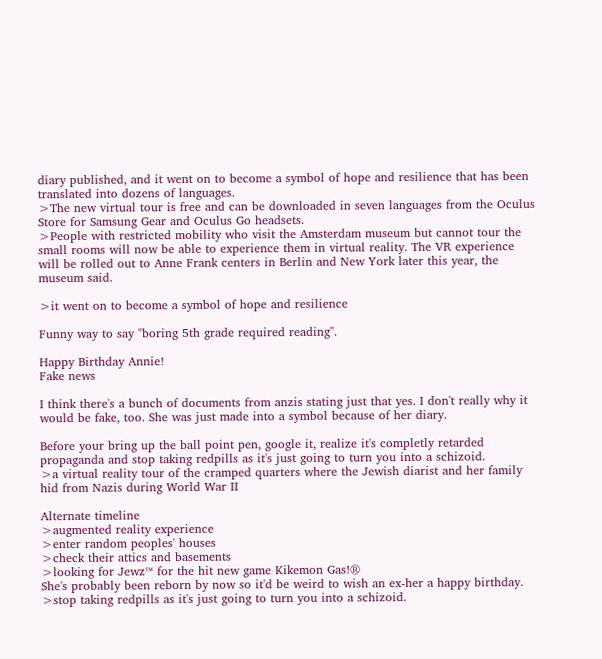diary published, and it went on to become a symbol of hope and resilience that has been translated into dozens of languages.
>The new virtual tour is free and can be downloaded in seven languages from the Oculus Store for Samsung Gear and Oculus Go headsets.
>People with restricted mobility who visit the Amsterdam museum but cannot tour the small rooms will now be able to experience them in virtual reality. The VR experience will be rolled out to Anne Frank centers in Berlin and New York later this year, the museum said.

>it went on to become a symbol of hope and resilience

Funny way to say "boring 5th grade required reading".

Happy Birthday Annie!
Fake news

I think there's a bunch of documents from anzis stating just that yes. I don't really why it would be fake, too. She was just made into a symbol because of her diary.

Before your bring up the ball point pen, google it, realize it's completly retarded propaganda and stop taking redpills as it's just going to turn you into a schizoid.
>a virtual reality tour of the cramped quarters where the Jewish diarist and her family hid from Nazis during World War II

Alternate timeline
>augmented reality experience
>enter random peoples' houses
>check their attics and basements
>looking for Jewz™ for the hit new game Kikemon Gas!®
She's probably been reborn by now so it'd be weird to wish an ex-her a happy birthday.
>stop taking redpills as it's just going to turn you into a schizoid.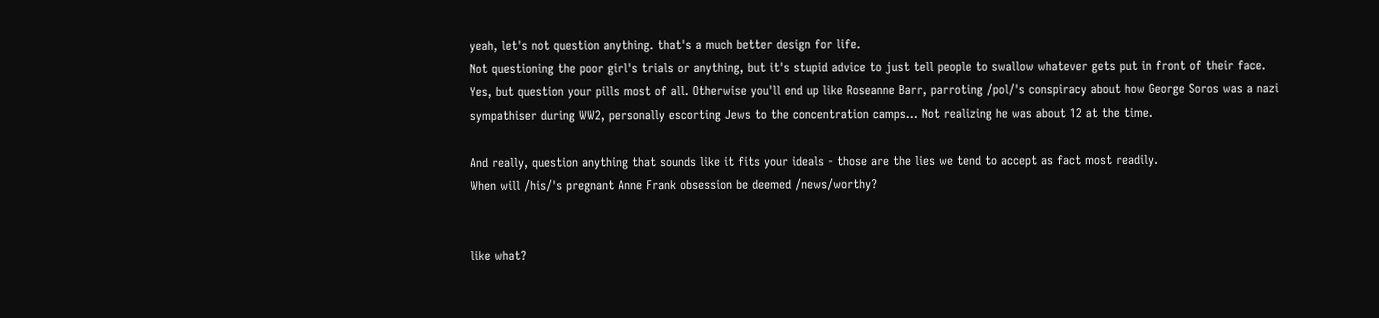yeah, let's not question anything. that's a much better design for life.
Not questioning the poor girl's trials or anything, but it's stupid advice to just tell people to swallow whatever gets put in front of their face.
Yes, but question your pills most of all. Otherwise you'll end up like Roseanne Barr, parroting /pol/'s conspiracy about how George Soros was a nazi sympathiser during WW2, personally escorting Jews to the concentration camps... Not realizing he was about 12 at the time.

And really, question anything that sounds like it fits your ideals - those are the lies we tend to accept as fact most readily.
When will /his/'s pregnant Anne Frank obsession be deemed /news/worthy?


like what?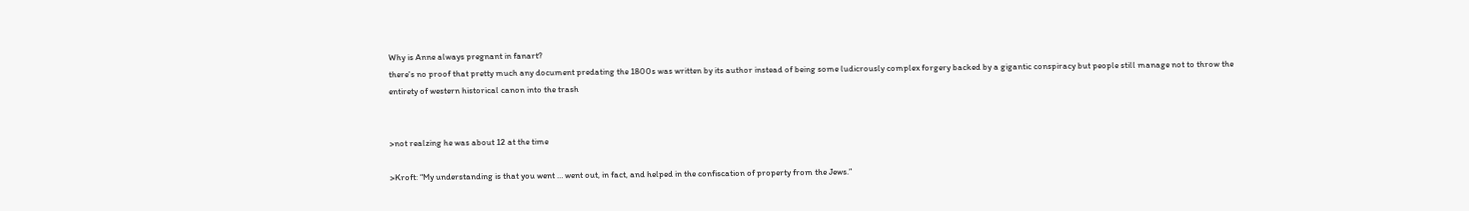Why is Anne always pregnant in fanart?
there's no proof that pretty much any document predating the 1800s was written by its author instead of being some ludicrously complex forgery backed by a gigantic conspiracy but people still manage not to throw the entirety of western historical canon into the trash


>not realzing he was about 12 at the time

>Kroft: “My understanding is that you went … went out, in fact, and helped in the confiscation of property from the Jews.”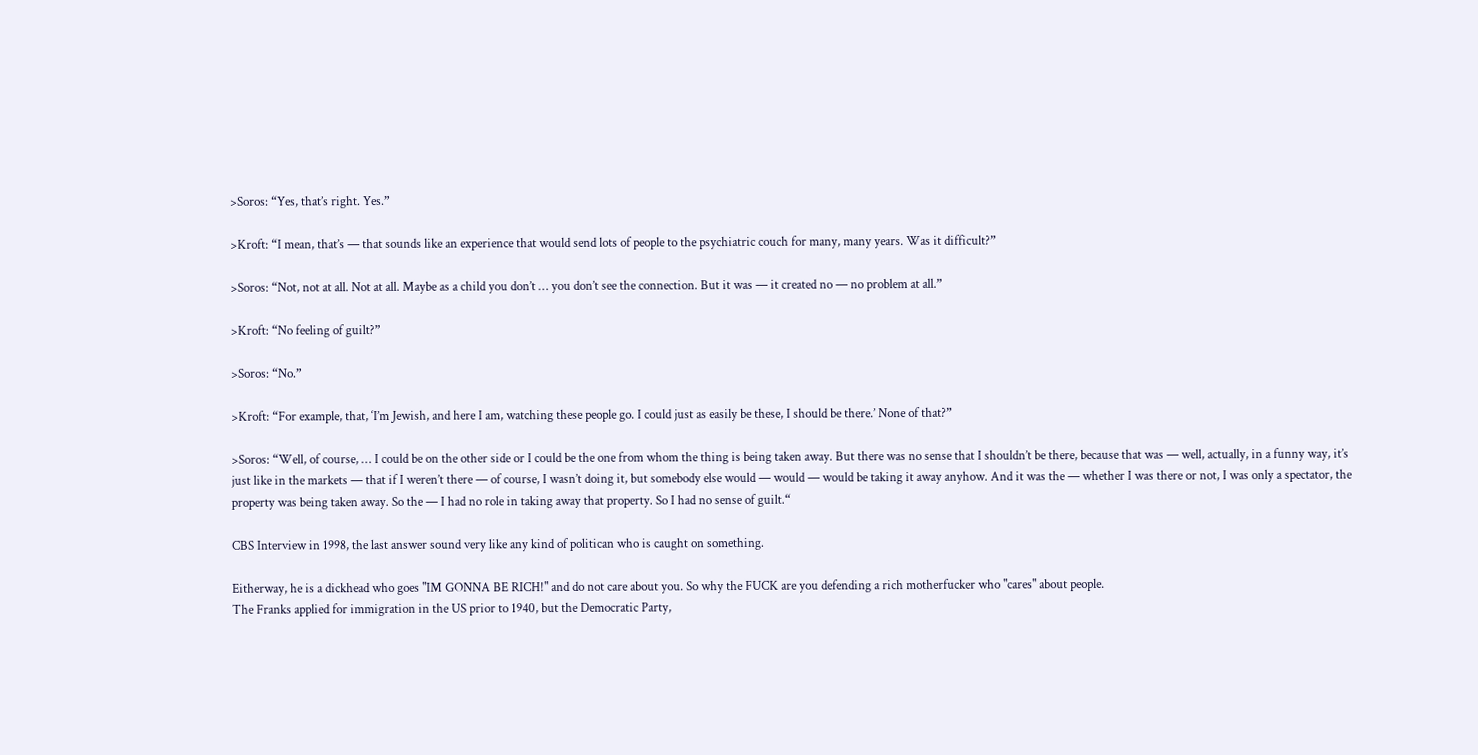>Soros: “Yes, that’s right. Yes.”

>Kroft: “I mean, that’s — that sounds like an experience that would send lots of people to the psychiatric couch for many, many years. Was it difficult?”

>Soros: “Not, not at all. Not at all. Maybe as a child you don’t … you don’t see the connection. But it was — it created no — no problem at all.”

>Kroft: “No feeling of guilt?”

>Soros: “No.”

>Kroft: “For example, that, ‘I’m Jewish, and here I am, watching these people go. I could just as easily be these, I should be there.’ None of that?”

>Soros: “Well, of course, … I could be on the other side or I could be the one from whom the thing is being taken away. But there was no sense that I shouldn’t be there, because that was — well, actually, in a funny way, it’s just like in the markets — that if I weren’t there — of course, I wasn’t doing it, but somebody else would — would — would be taking it away anyhow. And it was the — whether I was there or not, I was only a spectator, the property was being taken away. So the — I had no role in taking away that property. So I had no sense of guilt.“

CBS Interview in 1998, the last answer sound very like any kind of politican who is caught on something.

Eitherway, he is a dickhead who goes "IM GONNA BE RICH!" and do not care about you. So why the FUCK are you defending a rich motherfucker who "cares" about people.
The Franks applied for immigration in the US prior to 1940, but the Democratic Party,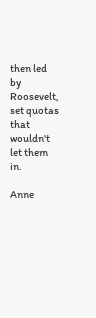then led by Roosevelt, set quotas that wouldn't let them in.

Anne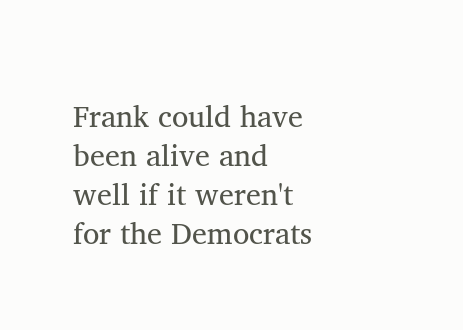Frank could have been alive and well if it weren't for the Democrats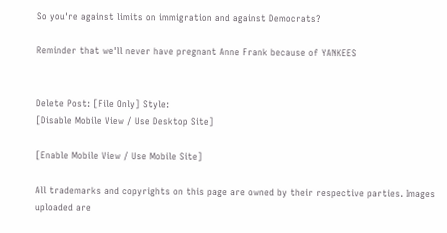So you're against limits on immigration and against Democrats?

Reminder that we'll never have pregnant Anne Frank because of YANKEES


Delete Post: [File Only] Style:
[Disable Mobile View / Use Desktop Site]

[Enable Mobile View / Use Mobile Site]

All trademarks and copyrights on this page are owned by their respective parties. Images uploaded are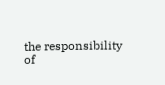the responsibility of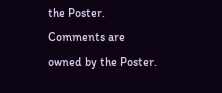the Poster. Comments are owned by the Poster.